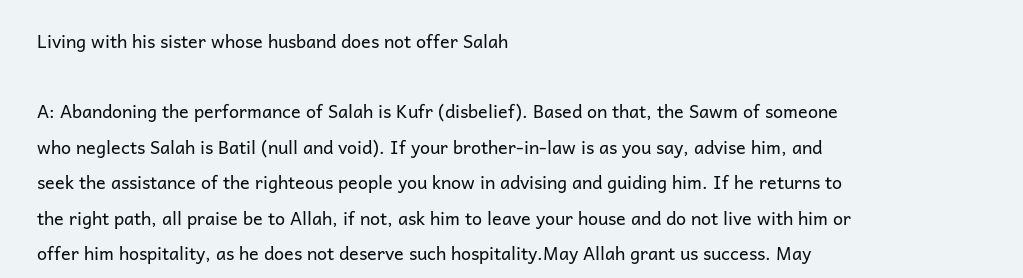Living with his sister whose husband does not offer Salah

A: Abandoning the performance of Salah is Kufr (disbelief). Based on that, the Sawm of someone who neglects Salah is Batil (null and void). If your brother-in-law is as you say, advise him, and seek the assistance of the righteous people you know in advising and guiding him. If he returns to the right path, all praise be to Allah, if not, ask him to leave your house and do not live with him or offer him hospitality, as he does not deserve such hospitality.May Allah grant us success. May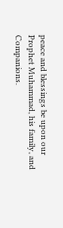peace and blessings be upon our Prophet Muhammad, his family, and Companions.